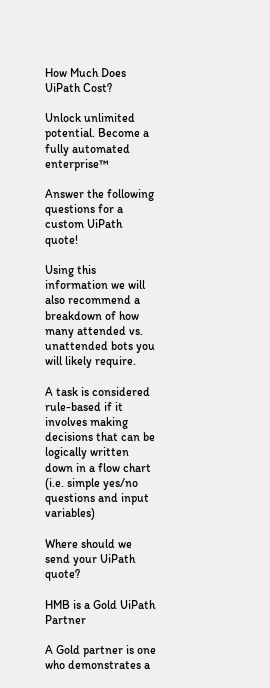How Much Does UiPath Cost?

Unlock unlimited potential. Become a fully automated enterprise™

Answer the following questions for a custom UiPath quote!

Using this information we will also recommend a breakdown of how many attended vs. unattended bots you will likely require.

A task is considered rule-based if it involves making decisions that can be logically written down in a flow chart (i.e. simple yes/no questions and input variables)

Where should we send your UiPath quote?

HMB is a Gold UiPath Partner

A Gold partner is one who demonstrates a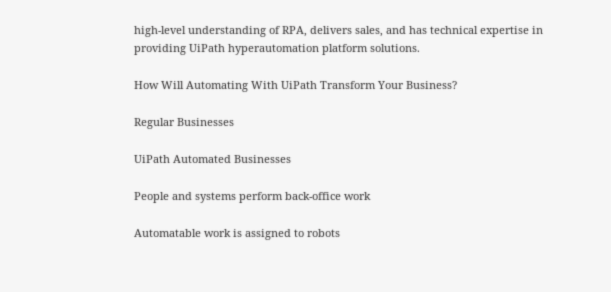high-level understanding of RPA, delivers sales, and has technical expertise in providing UiPath hyperautomation platform solutions.

How Will Automating With UiPath Transform Your Business?

Regular Businesses

UiPath Automated Businesses

People and systems perform back-office work

Automatable work is assigned to robots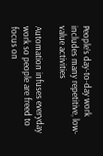People’s day-to-day work includes many repetitive, low-value activities

Automation infuses everyday work so people are freed to focus on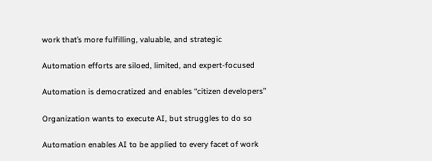work that’s more fulfilling, valuable, and strategic

Automation efforts are siloed, limited, and expert-focused

Automation is democratized and enables “citizen developers”

Organization wants to execute AI, but struggles to do so

Automation enables AI to be applied to every facet of work